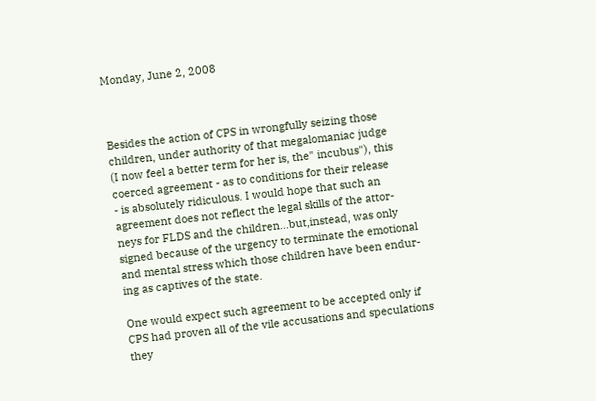Monday, June 2, 2008



Besides the action of CPS in wrongfully seizing those
children, under authority of that megalomaniac judge
(I now feel a better term for her is, the" incubus"), this
coerced agreement - as to conditions for their release
- is absolutely ridiculous. I would hope that such an
agreement does not reflect the legal skills of the attor-
neys for FLDS and the children...but,instead, was only
signed because of the urgency to terminate the emotional
and mental stress which those children have been endur-
ing as captives of the state.

One would expect such agreement to be accepted only if
CPS had proven all of the vile accusations and speculations
they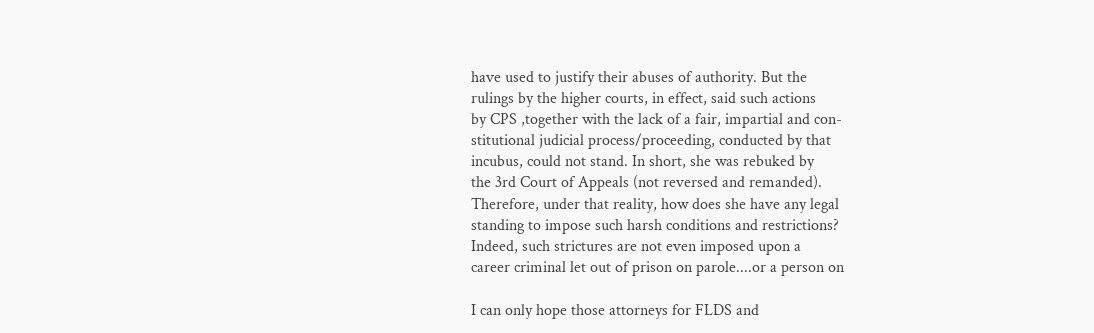have used to justify their abuses of authority. But the
rulings by the higher courts, in effect, said such actions
by CPS ,together with the lack of a fair, impartial and con-
stitutional judicial process/proceeding, conducted by that
incubus, could not stand. In short, she was rebuked by
the 3rd Court of Appeals (not reversed and remanded).
Therefore, under that reality, how does she have any legal
standing to impose such harsh conditions and restrictions?
Indeed, such strictures are not even imposed upon a
career criminal let out of prison on parole....or a person on

I can only hope those attorneys for FLDS and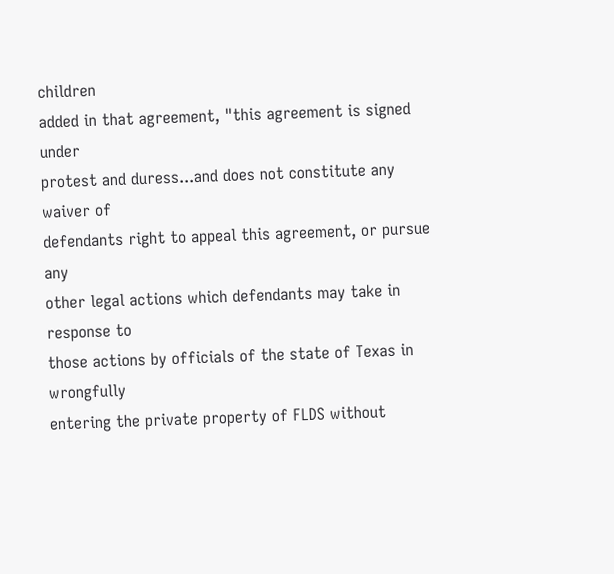children
added in that agreement, "this agreement is signed under
protest and duress...and does not constitute any waiver of
defendants right to appeal this agreement, or pursue any
other legal actions which defendants may take in response to
those actions by officials of the state of Texas in wrongfully
entering the private property of FLDS without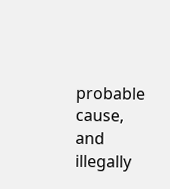probable cause,
and illegally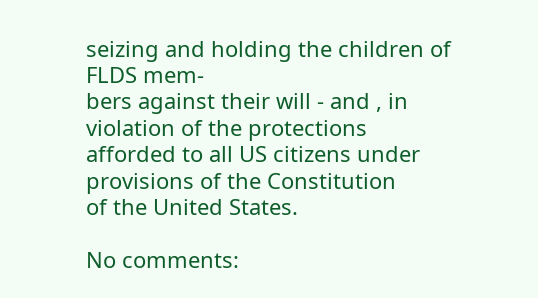seizing and holding the children of FLDS mem-
bers against their will - and , in violation of the protections
afforded to all US citizens under provisions of the Constitution
of the United States.

No comments: